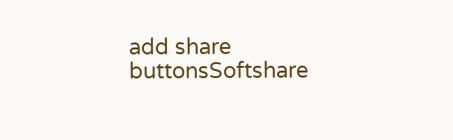add share buttonsSoftshare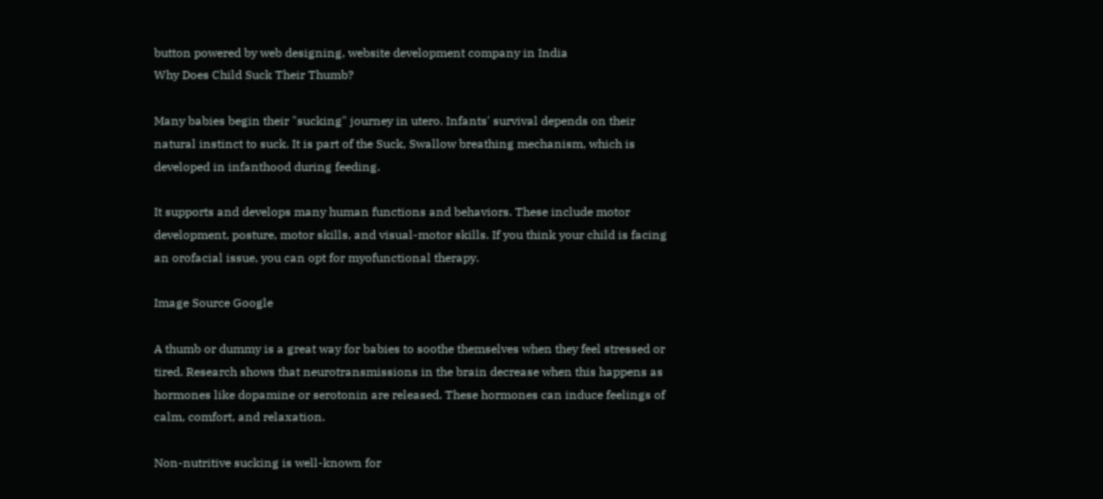button powered by web designing, website development company in India
Why Does Child Suck Their Thumb?

Many babies begin their "sucking" journey in utero. Infants' survival depends on their natural instinct to suck. It is part of the Suck, Swallow breathing mechanism, which is developed in infanthood during feeding.

It supports and develops many human functions and behaviors. These include motor development, posture, motor skills, and visual-motor skills. If you think your child is facing an orofacial issue, you can opt for myofunctional therapy.

Image Source Google

A thumb or dummy is a great way for babies to soothe themselves when they feel stressed or tired. Research shows that neurotransmissions in the brain decrease when this happens as hormones like dopamine or serotonin are released. These hormones can induce feelings of calm, comfort, and relaxation.

Non-nutritive sucking is well-known for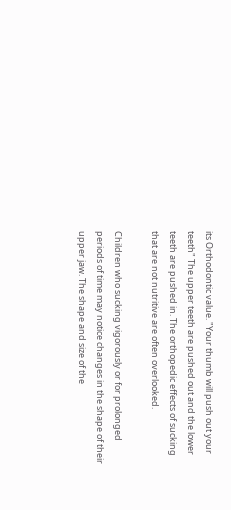its Orthodontic value. "Your thumb will push out your teeth" The upper teeth are pushed out and the lower teeth are pushed in. The orthopedic effects of sucking that are not nutritive are often overlooked.

Children who sucking vigorously or for prolonged periods of time may notice changes in the shape of their upper jaw. The shape and size of the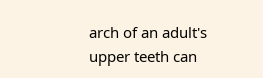arch of an adult's upper teeth can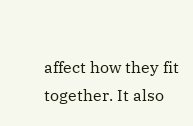affect how they fit together. It also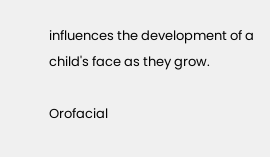influences the development of a child's face as they grow.

Orofacial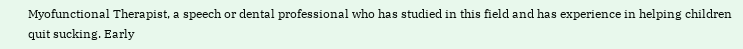Myofunctional Therapist, a speech or dental professional who has studied in this field and has experience in helping children quit sucking. Early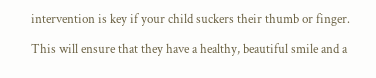intervention is key if your child suckers their thumb or finger.

This will ensure that they have a healthy, beautiful smile and a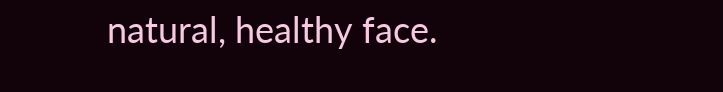natural, healthy face.